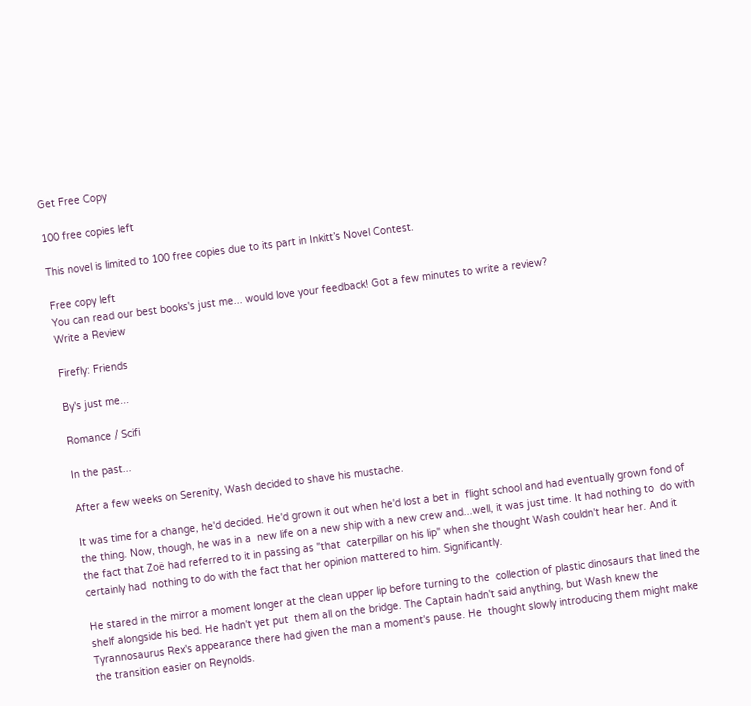Get Free Copy

100 free copies left

This novel is limited to 100 free copies due to its part in Inkitt’s Novel Contest.

Free copy left
You can read our best books's just me... would love your feedback! Got a few minutes to write a review?
Write a Review

Firefly: Friends

By's just me...

Romance / Scifi

In the past...

After a few weeks on Serenity, Wash decided to shave his mustache.

It was time for a change, he'd decided. He'd grown it out when he'd lost a bet in  flight school and had eventually grown fond of the thing. Now, though, he was in a  new life on a new ship with a new crew and...well, it was just time. It had nothing to  do with the fact that Zoë had referred to it in passing as "that  caterpillar on his lip" when she thought Wash couldn't hear her. And it certainly had  nothing to do with the fact that her opinion mattered to him. Significantly.

He stared in the mirror a moment longer at the clean upper lip before turning to the  collection of plastic dinosaurs that lined the shelf alongside his bed. He hadn't yet put  them all on the bridge. The Captain hadn't said anything, but Wash knew the  Tyrannosaurus Rex's appearance there had given the man a moment's pause. He  thought slowly introducing them might make the transition easier on Reynolds.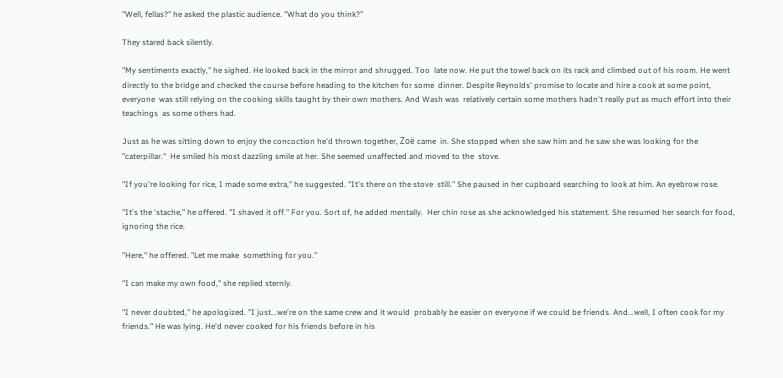"Well, fellas?" he asked the plastic audience. "What do you think?"

They stared back silently.

"My sentiments exactly," he sighed. He looked back in the mirror and shrugged. Too  late now. He put the towel back on its rack and climbed out of his room. He went  directly to the bridge and checked the course before heading to the kitchen for some  dinner. Despite Reynolds' promise to locate and hire a cook at some point, everyone  was still relying on the cooking skills taught by their own mothers. And Wash was  relatively certain some mothers hadn't really put as much effort into their teachings  as some others had.

Just as he was sitting down to enjoy the concoction he'd thrown together, Zoë came  in. She stopped when she saw him and he saw she was looking for the "caterpillar."  He smiled his most dazzling smile at her. She seemed unaffected and moved to the  stove.

"If you're looking for rice, I made some extra," he suggested. "It's there on the stove  still." She paused in her cupboard searching to look at him. An eyebrow rose.

"It's the 'stache," he offered. "I shaved it off." For you. Sort of, he added mentally.  Her chin rose as she acknowledged his statement. She resumed her search for food,  ignoring the rice.

"Here," he offered. "Let me make  something for you."

"I can make my own food," she replied sternly.

"I never doubted," he apologized. "I just...we're on the same crew and it would  probably be easier on everyone if we could be friends. And...well, I often cook for my  friends." He was lying. He'd never cooked for his friends before in his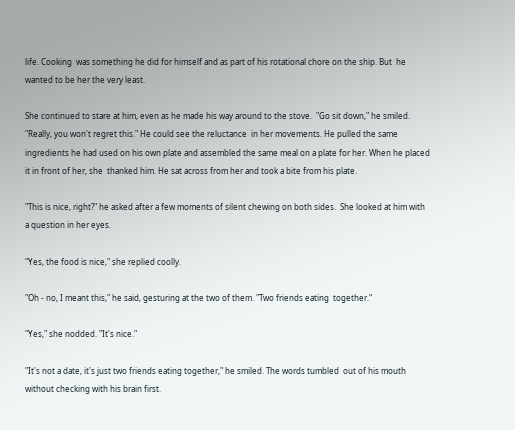life. Cooking  was something he did for himself and as part of his rotational chore on the ship. But  he wanted to be her the very least.

She continued to stare at him, even as he made his way around to the stove.  "Go sit down," he smiled. "Really, you won't regret this." He could see the reluctance  in her movements. He pulled the same ingredients he had used on his own plate and assembled the same meal on a plate for her. When he placed it in front of her, she  thanked him. He sat across from her and took a bite from his plate.

"This is nice, right?" he asked after a few moments of silent chewing on both sides.  She looked at him with a question in her eyes.

"Yes, the food is nice," she replied coolly.

"Oh ‐ no, I meant this," he said, gesturing at the two of them. "Two friends eating  together."

"Yes," she nodded. "It's nice."

"It's not a date, it's just two friends eating together," he smiled. The words tumbled  out of his mouth without checking with his brain first.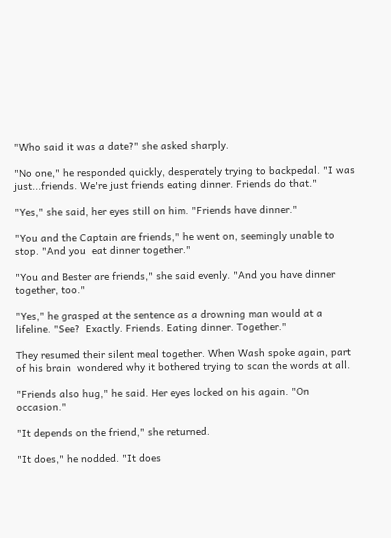"Who said it was a date?" she asked sharply.

"No one," he responded quickly, desperately trying to backpedal. "I was  just...friends. We're just friends eating dinner. Friends do that."

"Yes," she said, her eyes still on him. "Friends have dinner."

"You and the Captain are friends," he went on, seemingly unable to stop. "And you  eat dinner together."

"You and Bester are friends," she said evenly. "And you have dinner together, too."

"Yes," he grasped at the sentence as a drowning man would at a lifeline. "See?  Exactly. Friends. Eating dinner. Together."

They resumed their silent meal together. When Wash spoke again, part of his brain  wondered why it bothered trying to scan the words at all.

"Friends also hug," he said. Her eyes locked on his again. "On occasion."

"It depends on the friend," she returned.

"It does," he nodded. "It does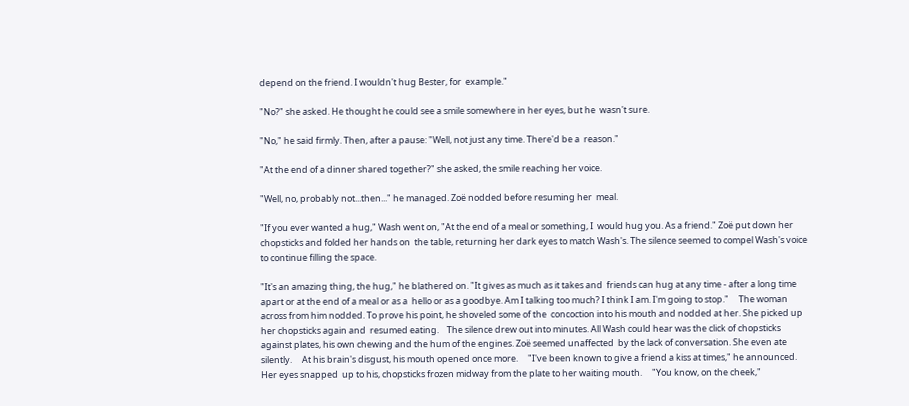depend on the friend. I wouldn't hug Bester, for  example."

"No?" she asked. He thought he could see a smile somewhere in her eyes, but he  wasn't sure.

"No," he said firmly. Then, after a pause: "Well, not just any time. There'd be a  reason."

"At the end of a dinner shared together?" she asked, the smile reaching her voice.

"Well, no, probably not...then..." he managed. Zoë nodded before resuming her  meal.

"If you ever wanted a hug," Wash went on, "At the end of a meal or something, I  would hug you. As a friend." Zoë put down her chopsticks and folded her hands on  the table, returning her dark eyes to match Wash's. The silence seemed to compel Wash's voice to continue filling the space.

"It's an amazing thing, the hug," he blathered on. "It gives as much as it takes and  friends can hug at any time ‐ after a long time apart or at the end of a meal or as a  hello or as a goodbye. Am I talking too much? I think I am. I'm going to stop."     The woman across from him nodded. To prove his point, he shoveled some of the  concoction into his mouth and nodded at her. She picked up her chopsticks again and  resumed eating.    The silence drew out into minutes. All Wash could hear was the click of chopsticks  against plates, his own chewing and the hum of the engines. Zoë seemed unaffected  by the lack of conversation. She even ate silently.     At his brain's disgust, his mouth opened once more.     "I've been known to give a friend a kiss at times," he announced. Her eyes snapped  up to his, chopsticks frozen midway from the plate to her waiting mouth.     "You know, on the cheek,"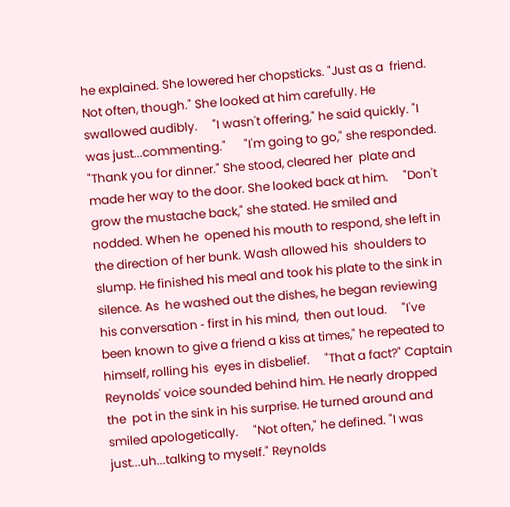he explained. She lowered her chopsticks. "Just as a  friend. Not often, though." She looked at him carefully. He swallowed audibly.     "I wasn't offering," he said quickly. "I was just...commenting."      "I'm going to go," she responded. "Thank you for dinner." She stood, cleared her  plate and made her way to the door. She looked back at him.     "Don't grow the mustache back," she stated. He smiled and nodded. When he  opened his mouth to respond, she left in the direction of her bunk. Wash allowed his  shoulders to slump. He finished his meal and took his plate to the sink in silence. As  he washed out the dishes, he began reviewing his conversation ‐ first in his mind,  then out loud.     "I've been known to give a friend a kiss at times," he repeated to himself, rolling his  eyes in disbelief.     "That a fact?" Captain Reynolds' voice sounded behind him. He nearly dropped the  pot in the sink in his surprise. He turned around and smiled apologetically.     "Not often," he defined. "I was just...uh...talking to myself." Reynolds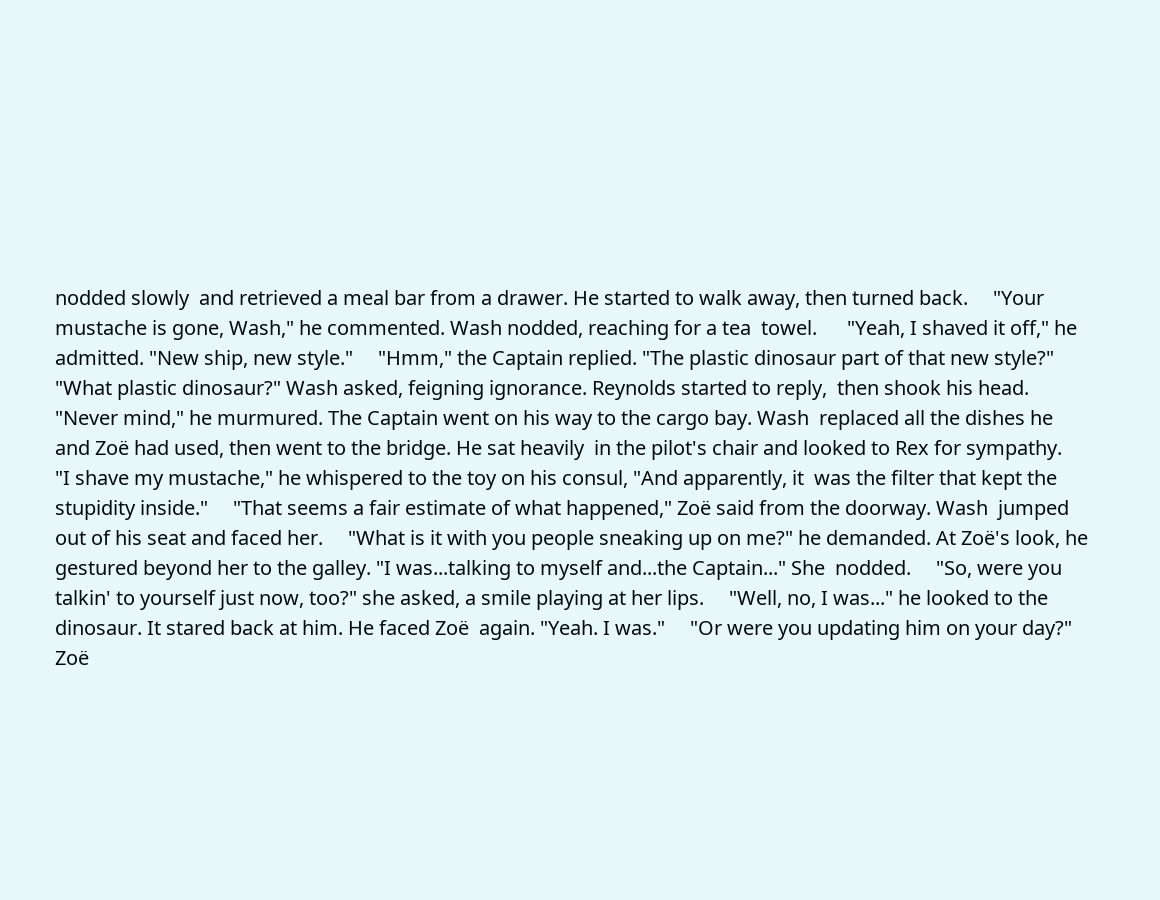nodded slowly  and retrieved a meal bar from a drawer. He started to walk away, then turned back.     "Your mustache is gone, Wash," he commented. Wash nodded, reaching for a tea  towel.      "Yeah, I shaved it off," he admitted. "New ship, new style."     "Hmm," the Captain replied. "The plastic dinosaur part of that new style?"     "What plastic dinosaur?" Wash asked, feigning ignorance. Reynolds started to reply,  then shook his head.    "Never mind," he murmured. The Captain went on his way to the cargo bay. Wash  replaced all the dishes he and Zoë had used, then went to the bridge. He sat heavily  in the pilot's chair and looked to Rex for sympathy.     "I shave my mustache," he whispered to the toy on his consul, "And apparently, it  was the filter that kept the stupidity inside."     "That seems a fair estimate of what happened," Zoë said from the doorway. Wash  jumped out of his seat and faced her.     "What is it with you people sneaking up on me?" he demanded. At Zoë's look, he  gestured beyond her to the galley. "I was...talking to myself and...the Captain..." She  nodded.     "So, were you talkin' to yourself just now, too?" she asked, a smile playing at her lips.     "Well, no, I was..." he looked to the dinosaur. It stared back at him. He faced Zoë  again. "Yeah. I was."     "Or were you updating him on your day?" Zoë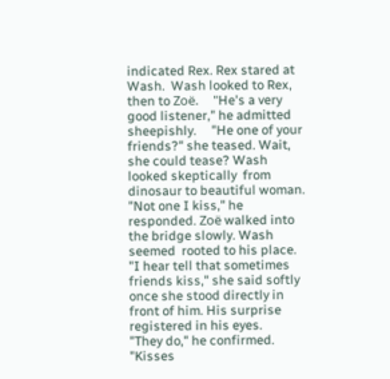indicated Rex. Rex stared at Wash.  Wash looked to Rex, then to Zoë.     "He's a very good listener," he admitted sheepishly.     "He one of your friends?" she teased. Wait, she could tease? Wash looked skeptically  from dinosaur to beautiful woman.     "Not one I kiss," he responded. Zoë walked into the bridge slowly. Wash seemed  rooted to his place.     "I hear tell that sometimes friends kiss," she said softly once she stood directly in  front of him. His surprise registered in his eyes.     "They do," he confirmed. "Kisses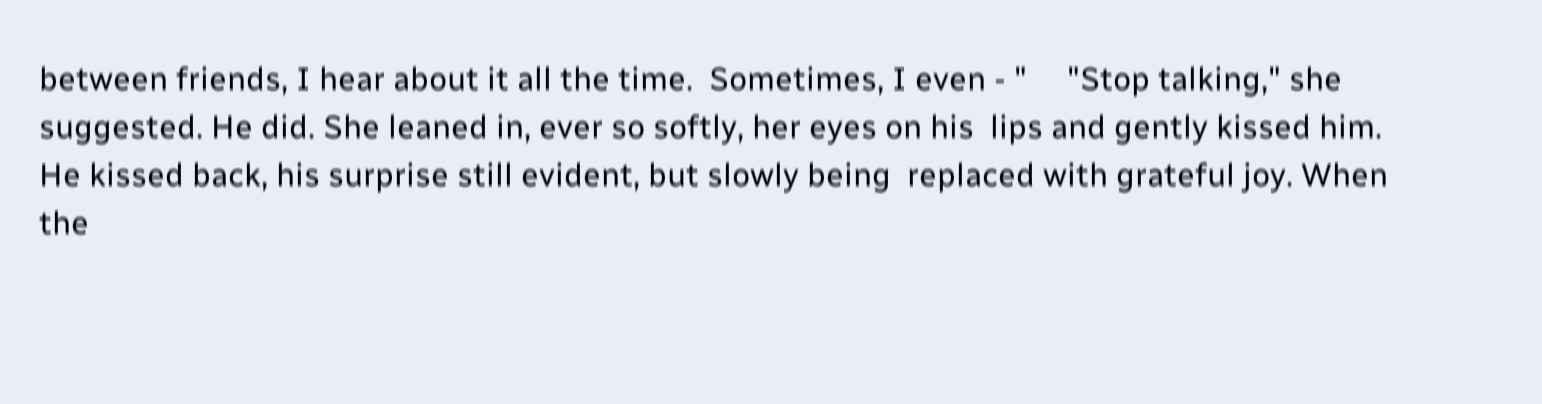between friends, I hear about it all the time.  Sometimes, I even ‐ "     "Stop talking," she suggested. He did. She leaned in, ever so softly, her eyes on his  lips and gently kissed him. He kissed back, his surprise still evident, but slowly being  replaced with grateful joy. When the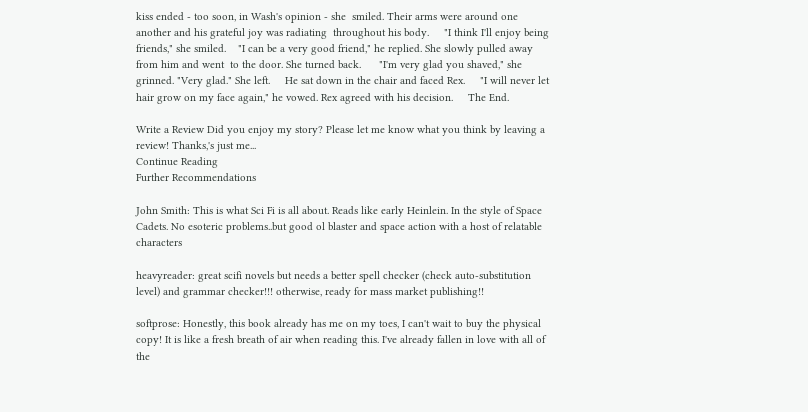kiss ended ‐ too soon, in Wash's opinion ‐ she  smiled. Their arms were around one another and his grateful joy was radiating  throughout his body.     "I think I'll enjoy being friends," she smiled.    "I can be a very good friend," he replied. She slowly pulled away from him and went  to the door. She turned back.      "I'm very glad you shaved," she grinned. "Very glad." She left.     He sat down in the chair and faced Rex.     "I will never let hair grow on my face again," he vowed. Rex agreed with his decision.     The End.

Write a Review Did you enjoy my story? Please let me know what you think by leaving a review! Thanks,'s just me...
Continue Reading
Further Recommendations

John Smith: This is what Sci Fi is all about. Reads like early Heinlein. In the style of Space Cadets. No esoteric problems..but good ol blaster and space action with a host of relatable characters

heavyreader: great scifi novels but needs a better spell checker (check auto-substitution level) and grammar checker!!! otherwise, ready for mass market publishing!!

softprose: Honestly, this book already has me on my toes, I can't wait to buy the physical copy! It is like a fresh breath of air when reading this. I've already fallen in love with all of the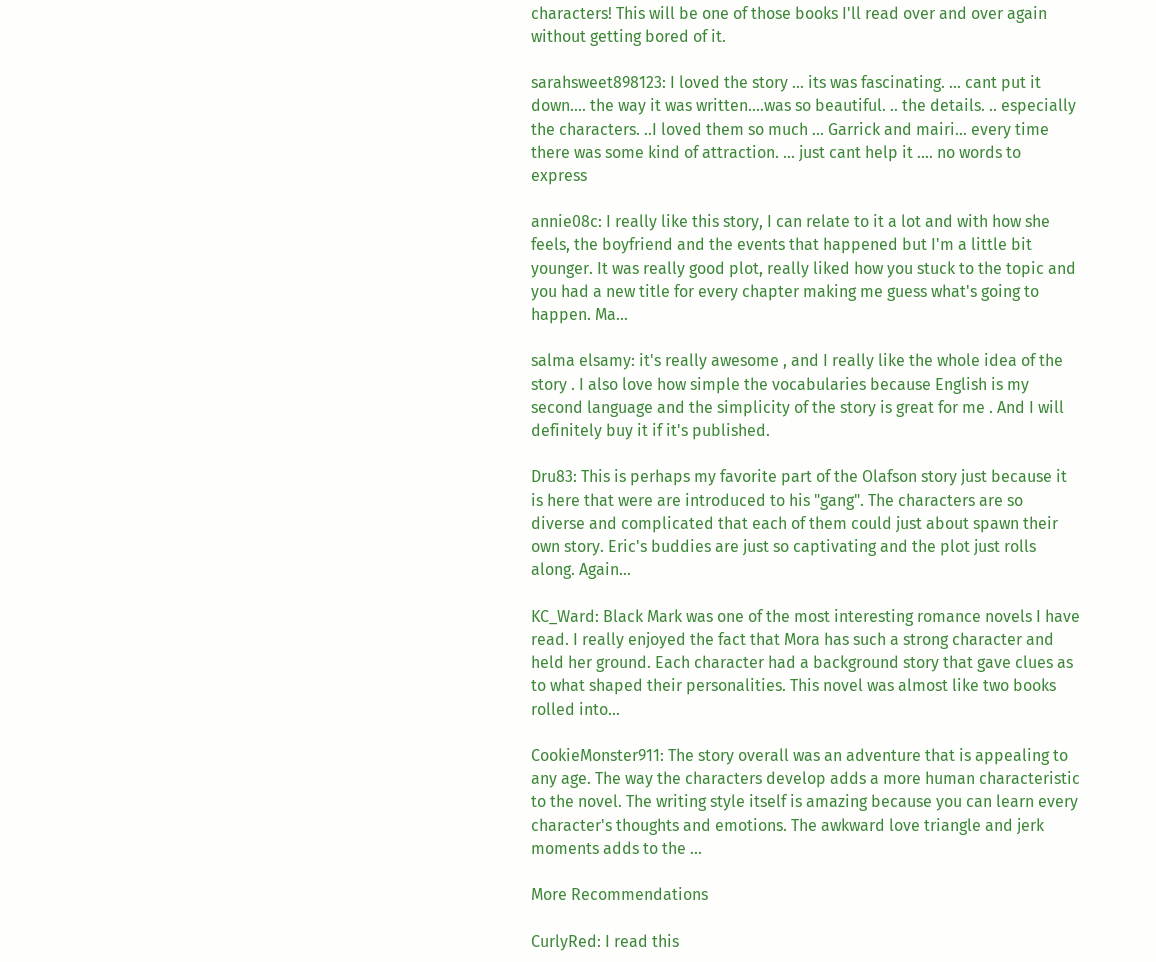characters! This will be one of those books I'll read over and over again without getting bored of it.

sarahsweet898123: I loved the story ... its was fascinating. ... cant put it down.... the way it was written....was so beautiful. .. the details. .. especially the characters. ..I loved them so much ... Garrick and mairi... every time there was some kind of attraction. ... just cant help it .... no words to express

annie08c: I really like this story, I can relate to it a lot and with how she feels, the boyfriend and the events that happened but I'm a little bit younger. It was really good plot, really liked how you stuck to the topic and you had a new title for every chapter making me guess what's going to happen. Ma...

salma elsamy: it's really awesome , and I really like the whole idea of the story . I also love how simple the vocabularies because English is my second language and the simplicity of the story is great for me . And I will definitely buy it if it's published.

Dru83: This is perhaps my favorite part of the Olafson story just because it is here that were are introduced to his "gang". The characters are so diverse and complicated that each of them could just about spawn their own story. Eric's buddies are just so captivating and the plot just rolls along. Again...

KC_Ward: Black Mark was one of the most interesting romance novels I have read. I really enjoyed the fact that Mora has such a strong character and held her ground. Each character had a background story that gave clues as to what shaped their personalities. This novel was almost like two books rolled into...

CookieMonster911: The story overall was an adventure that is appealing to any age. The way the characters develop adds a more human characteristic to the novel. The writing style itself is amazing because you can learn every character's thoughts and emotions. The awkward love triangle and jerk moments adds to the ...

More Recommendations

CurlyRed: I read this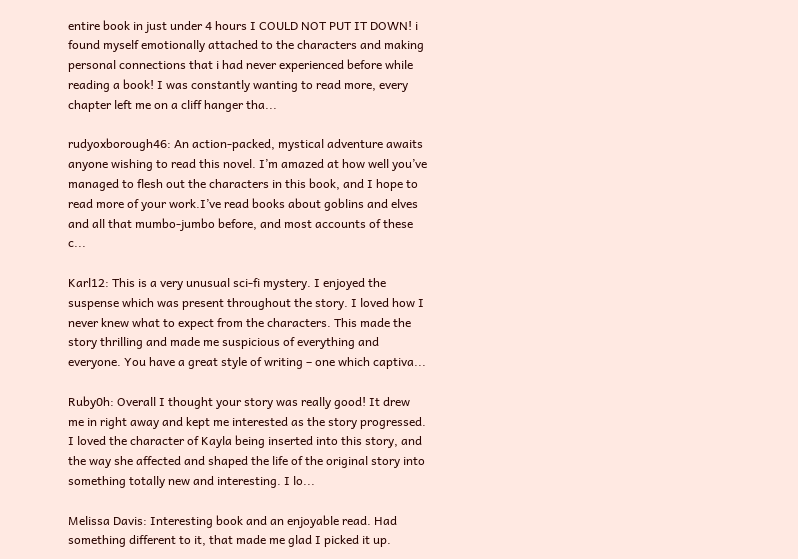entire book in just under 4 hours I COULD NOT PUT IT DOWN! i found myself emotionally attached to the characters and making personal connections that i had never experienced before while reading a book! I was constantly wanting to read more, every chapter left me on a cliff hanger tha...

rudyoxborough46: An action-packed, mystical adventure awaits anyone wishing to read this novel. I’m amazed at how well you’ve managed to flesh out the characters in this book, and I hope to read more of your work.I’ve read books about goblins and elves and all that mumbo-jumbo before, and most accounts of these c...

Karl12: This is a very unusual sci-fi mystery. I enjoyed the suspense which was present throughout the story. I loved how I never knew what to expect from the characters. This made the story thrilling and made me suspicious of everything and everyone. You have a great style of writing – one which captiva...

Ruby0h: Overall I thought your story was really good! It drew me in right away and kept me interested as the story progressed. I loved the character of Kayla being inserted into this story, and the way she affected and shaped the life of the original story into something totally new and interesting. I lo...

Melissa Davis: Interesting book and an enjoyable read. Had something different to it, that made me glad I picked it up.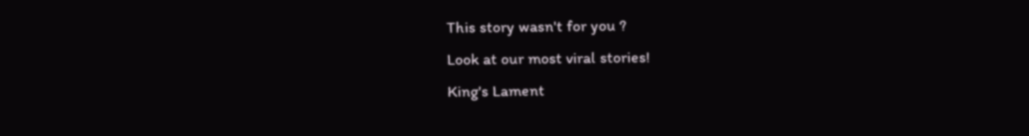This story wasn't for you ?
Look at our most viral stories!
King's Lament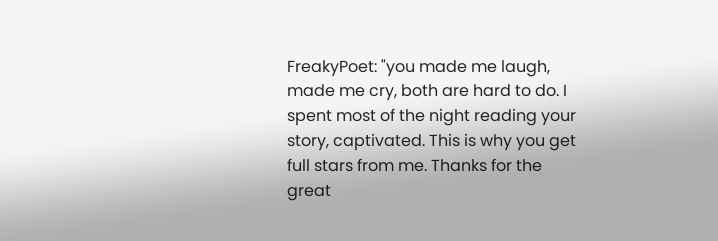FreakyPoet: "you made me laugh, made me cry, both are hard to do. I spent most of the night reading your story, captivated. This is why you get full stars from me. Thanks for the great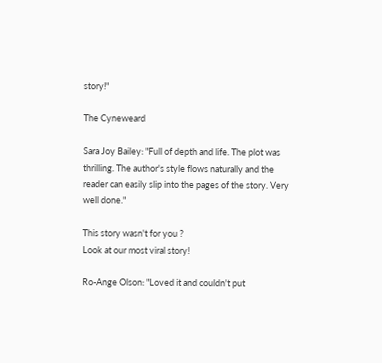story!"

The Cyneweard

Sara Joy Bailey: "Full of depth and life. The plot was thrilling. The author's style flows naturally and the reader can easily slip into the pages of the story. Very well done."

This story wasn't for you ?
Look at our most viral story!

Ro-Ange Olson: "Loved it and couldn't put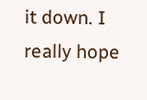it down. I really hope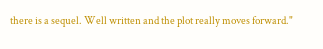there is a sequel. Well written and the plot really moves forward."